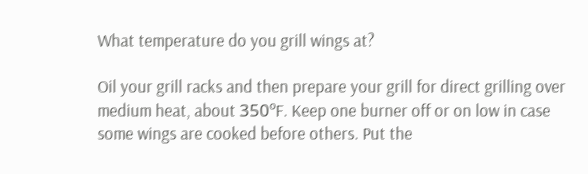What temperature do you grill wings at?

Oil your grill racks and then prepare your grill for direct grilling over medium heat, about 350ºF. Keep one burner off or on low in case some wings are cooked before others. Put the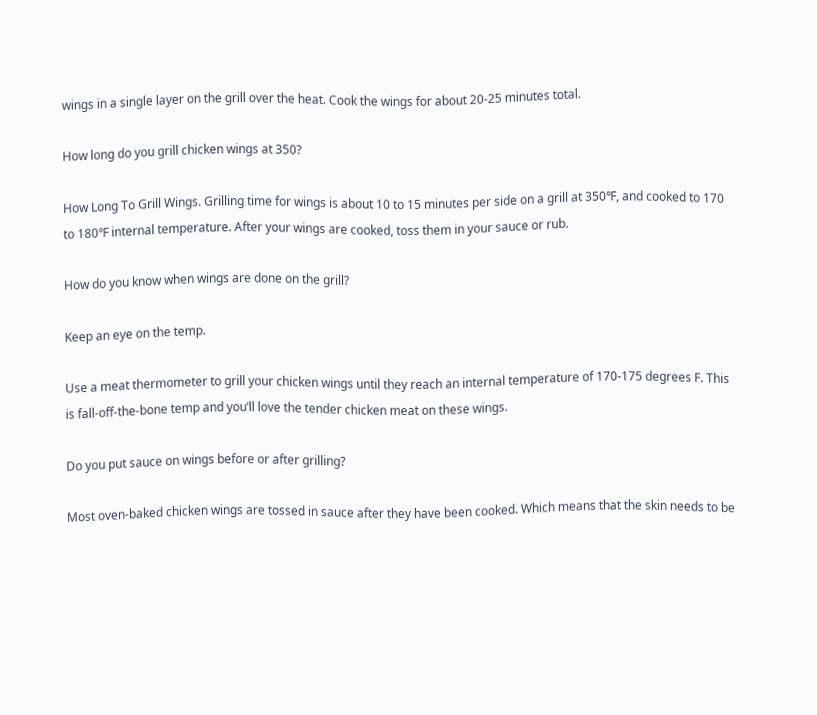wings in a single layer on the grill over the heat. Cook the wings for about 20-25 minutes total.

How long do you grill chicken wings at 350?

How Long To Grill Wings. Grilling time for wings is about 10 to 15 minutes per side on a grill at 350℉, and cooked to 170 to 180℉ internal temperature. After your wings are cooked, toss them in your sauce or rub.

How do you know when wings are done on the grill?

Keep an eye on the temp.

Use a meat thermometer to grill your chicken wings until they reach an internal temperature of 170-175 degrees F. This is fall-off-the-bone temp and you’ll love the tender chicken meat on these wings.

Do you put sauce on wings before or after grilling?

Most oven-baked chicken wings are tossed in sauce after they have been cooked. Which means that the skin needs to be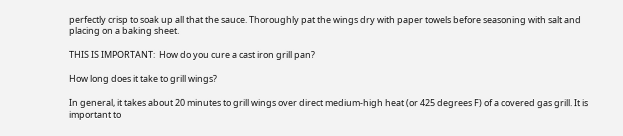perfectly crisp to soak up all that the sauce. Thoroughly pat the wings dry with paper towels before seasoning with salt and placing on a baking sheet.

THIS IS IMPORTANT:  How do you cure a cast iron grill pan?

How long does it take to grill wings?

In general, it takes about 20 minutes to grill wings over direct medium-high heat (or 425 degrees F) of a covered gas grill. It is important to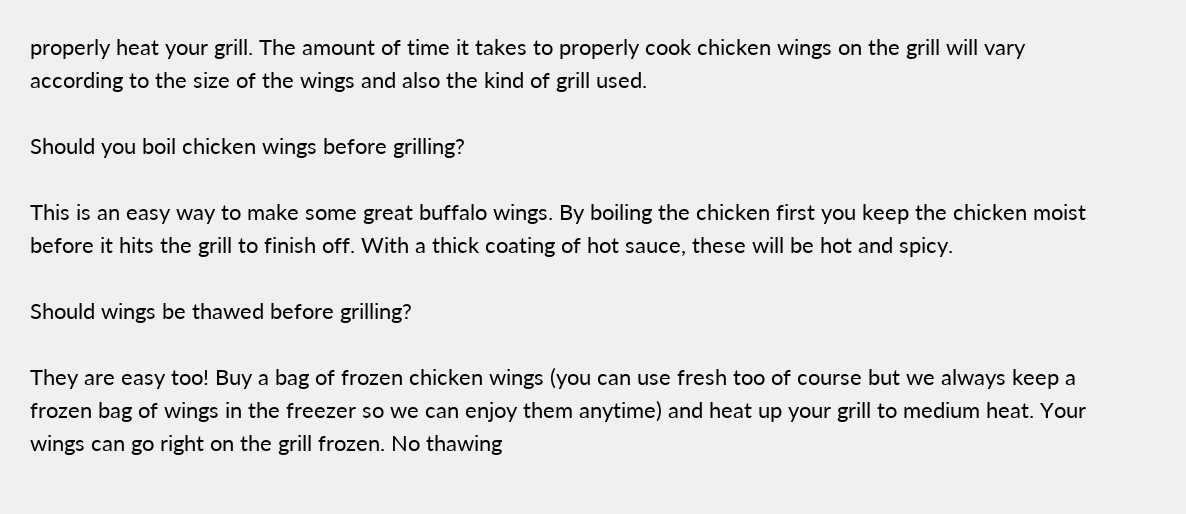properly heat your grill. The amount of time it takes to properly cook chicken wings on the grill will vary according to the size of the wings and also the kind of grill used.

Should you boil chicken wings before grilling?

This is an easy way to make some great buffalo wings. By boiling the chicken first you keep the chicken moist before it hits the grill to finish off. With a thick coating of hot sauce, these will be hot and spicy.

Should wings be thawed before grilling?

They are easy too! Buy a bag of frozen chicken wings (you can use fresh too of course but we always keep a frozen bag of wings in the freezer so we can enjoy them anytime) and heat up your grill to medium heat. Your wings can go right on the grill frozen. No thawing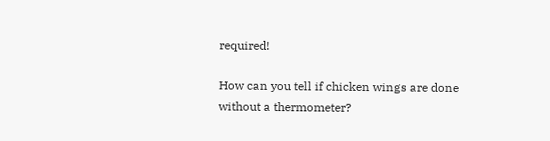required!

How can you tell if chicken wings are done without a thermometer?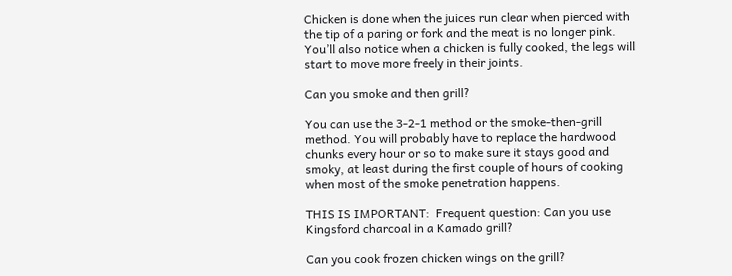Chicken is done when the juices run clear when pierced with the tip of a paring or fork and the meat is no longer pink. You’ll also notice when a chicken is fully cooked, the legs will start to move more freely in their joints.

Can you smoke and then grill?

You can use the 3-2-1 method or the smoke-then-grill method. You will probably have to replace the hardwood chunks every hour or so to make sure it stays good and smoky, at least during the first couple of hours of cooking when most of the smoke penetration happens.

THIS IS IMPORTANT:  Frequent question: Can you use Kingsford charcoal in a Kamado grill?

Can you cook frozen chicken wings on the grill?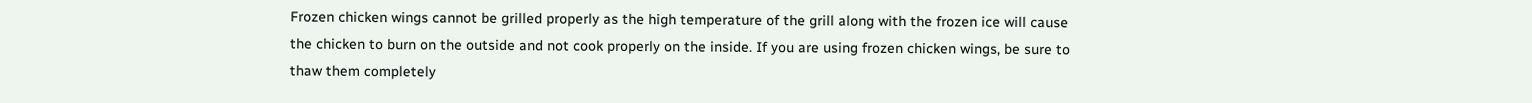Frozen chicken wings cannot be grilled properly as the high temperature of the grill along with the frozen ice will cause the chicken to burn on the outside and not cook properly on the inside. If you are using frozen chicken wings, be sure to thaw them completely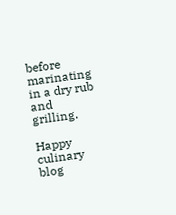before marinating in a dry rub and grilling.

Happy culinary blog